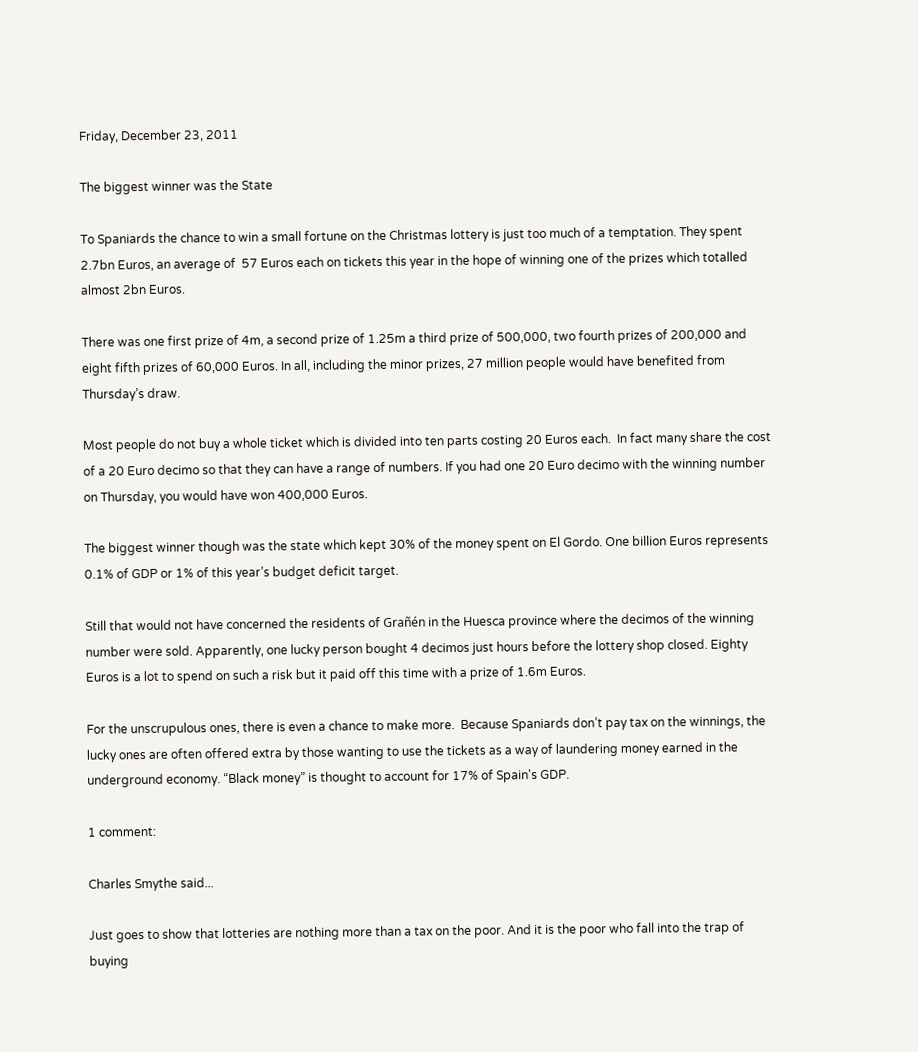Friday, December 23, 2011

The biggest winner was the State

To Spaniards the chance to win a small fortune on the Christmas lottery is just too much of a temptation. They spent 2.7bn Euros, an average of  57 Euros each on tickets this year in the hope of winning one of the prizes which totalled almost 2bn Euros.

There was one first prize of 4m, a second prize of 1.25m a third prize of 500,000, two fourth prizes of 200,000 and eight fifth prizes of 60,000 Euros. In all, including the minor prizes, 27 million people would have benefited from Thursday’s draw.

Most people do not buy a whole ticket which is divided into ten parts costing 20 Euros each.  In fact many share the cost of a 20 Euro decimo so that they can have a range of numbers. If you had one 20 Euro decimo with the winning number on Thursday, you would have won 400,000 Euros.

The biggest winner though was the state which kept 30% of the money spent on El Gordo. One billion Euros represents 0.1% of GDP or 1% of this year’s budget deficit target.

Still that would not have concerned the residents of Grañén in the Huesca province where the decimos of the winning number were sold. Apparently, one lucky person bought 4 decimos just hours before the lottery shop closed. Eighty Euros is a lot to spend on such a risk but it paid off this time with a prize of 1.6m Euros.

For the unscrupulous ones, there is even a chance to make more.  Because Spaniards don’t pay tax on the winnings, the lucky ones are often offered extra by those wanting to use the tickets as a way of laundering money earned in the underground economy. “Black money” is thought to account for 17% of Spain's GDP.

1 comment:

Charles Smythe said...

Just goes to show that lotteries are nothing more than a tax on the poor. And it is the poor who fall into the trap of buying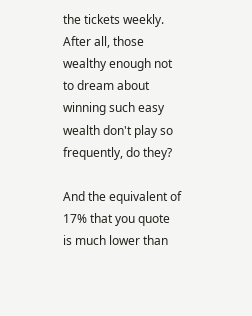the tickets weekly. After all, those wealthy enough not to dream about winning such easy wealth don't play so frequently, do they?

And the equivalent of 17% that you quote is much lower than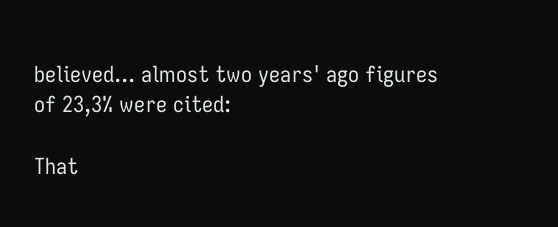believed... almost two years' ago figures of 23,3% were cited:

That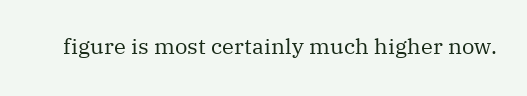figure is most certainly much higher now.